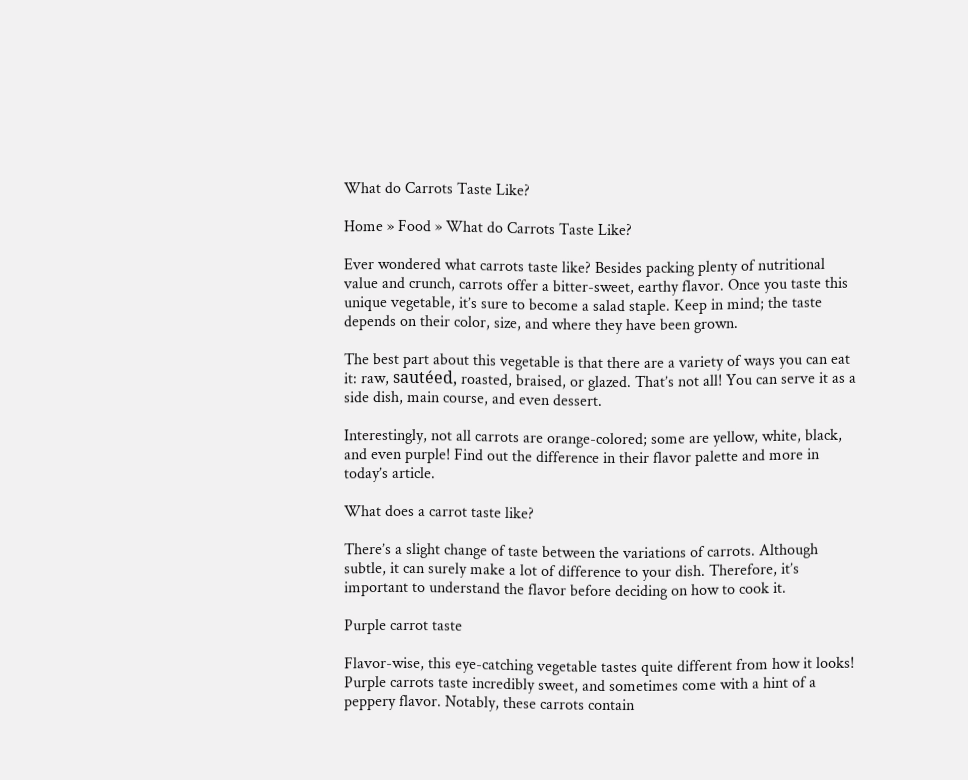What do Carrots Taste Like?

Home » Food » What do Carrots Taste Like?

Ever wondered what carrots taste like? Besides packing plenty of nutritional value and crunch, carrots offer a bitter-sweet, earthy flavor. Once you taste this unique vegetable, it’s sure to become a salad staple. Keep in mind; the taste depends on their color, size, and where they have been grown.

The best part about this vegetable is that there are a variety of ways you can eat it: raw, sautéed, roasted, braised, or glazed. That’s not all! You can serve it as a side dish, main course, and even dessert.

Interestingly, not all carrots are orange-colored; some are yellow, white, black, and even purple! Find out the difference in their flavor palette and more in today’s article.

What does a carrot taste like?

There’s a slight change of taste between the variations of carrots. Although subtle, it can surely make a lot of difference to your dish. Therefore, it’s important to understand the flavor before deciding on how to cook it.

Purple carrot taste

Flavor-wise, this eye-catching vegetable tastes quite different from how it looks! Purple carrots taste incredibly sweet, and sometimes come with a hint of a peppery flavor. Notably, these carrots contain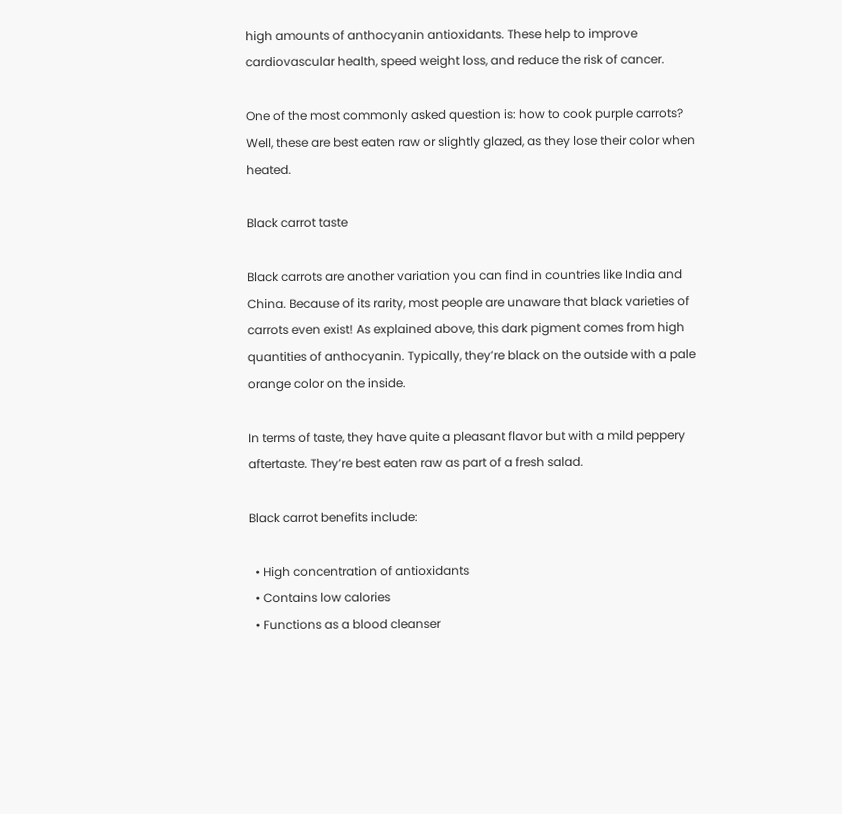high amounts of anthocyanin antioxidants. These help to improve cardiovascular health, speed weight loss, and reduce the risk of cancer.

One of the most commonly asked question is: how to cook purple carrots? Well, these are best eaten raw or slightly glazed, as they lose their color when heated.

Black carrot taste

Black carrots are another variation you can find in countries like India and China. Because of its rarity, most people are unaware that black varieties of carrots even exist! As explained above, this dark pigment comes from high quantities of anthocyanin. Typically, they’re black on the outside with a pale orange color on the inside.

In terms of taste, they have quite a pleasant flavor but with a mild peppery aftertaste. They’re best eaten raw as part of a fresh salad.

Black carrot benefits include:

  • High concentration of antioxidants
  • Contains low calories
  • Functions as a blood cleanser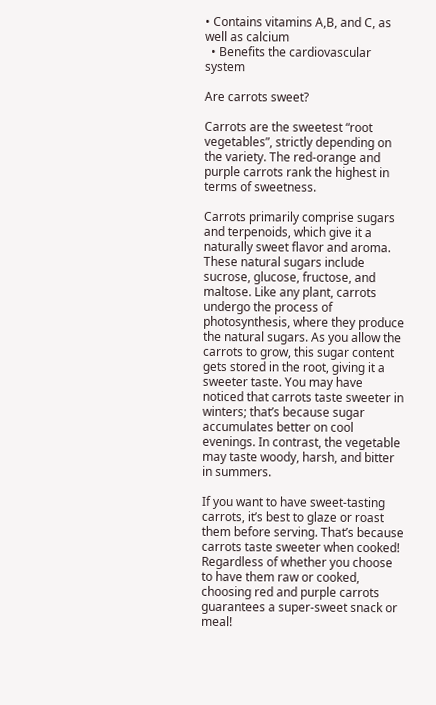• Contains vitamins A,B, and C, as well as calcium
  • Benefits the cardiovascular system

Are carrots sweet?

Carrots are the sweetest “root vegetables”, strictly depending on the variety. The red-orange and purple carrots rank the highest in terms of sweetness.

Carrots primarily comprise sugars and terpenoids, which give it a naturally sweet flavor and aroma. These natural sugars include sucrose, glucose, fructose, and maltose. Like any plant, carrots undergo the process of photosynthesis, where they produce the natural sugars. As you allow the carrots to grow, this sugar content gets stored in the root, giving it a sweeter taste. You may have noticed that carrots taste sweeter in winters; that’s because sugar accumulates better on cool evenings. In contrast, the vegetable may taste woody, harsh, and bitter in summers.

If you want to have sweet-tasting carrots, it’s best to glaze or roast them before serving. That’s because carrots taste sweeter when cooked! Regardless of whether you choose to have them raw or cooked, choosing red and purple carrots guarantees a super-sweet snack or meal!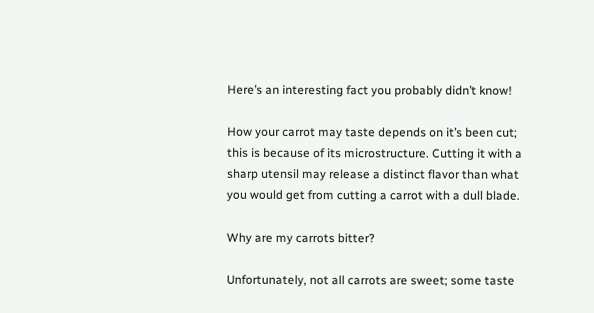Here’s an interesting fact you probably didn’t know!

How your carrot may taste depends on it’s been cut; this is because of its microstructure. Cutting it with a sharp utensil may release a distinct flavor than what you would get from cutting a carrot with a dull blade.

Why are my carrots bitter?

Unfortunately, not all carrots are sweet; some taste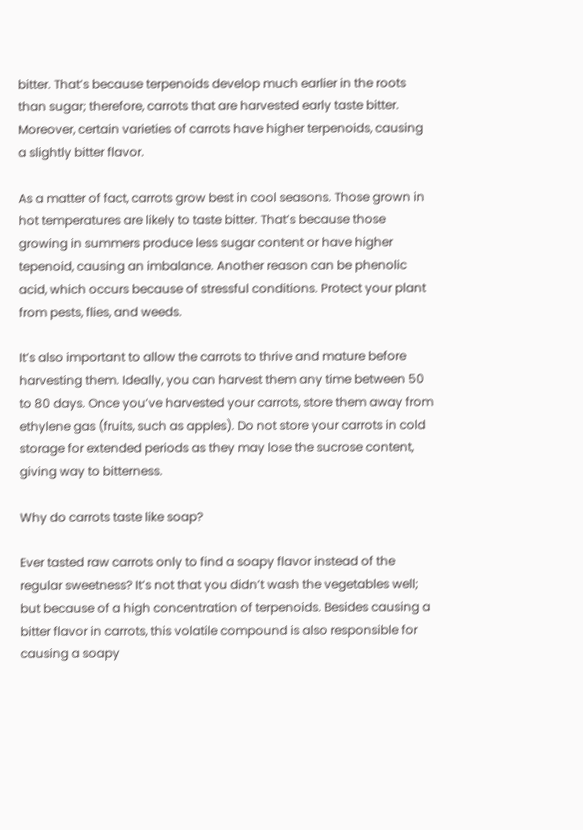bitter. That’s because terpenoids develop much earlier in the roots than sugar; therefore, carrots that are harvested early taste bitter. Moreover, certain varieties of carrots have higher terpenoids, causing a slightly bitter flavor.

As a matter of fact, carrots grow best in cool seasons. Those grown in hot temperatures are likely to taste bitter. That’s because those growing in summers produce less sugar content or have higher tepenoid, causing an imbalance. Another reason can be phenolic acid, which occurs because of stressful conditions. Protect your plant from pests, flies, and weeds.

It’s also important to allow the carrots to thrive and mature before harvesting them. Ideally, you can harvest them any time between 50 to 80 days. Once you’ve harvested your carrots, store them away from ethylene gas (fruits, such as apples). Do not store your carrots in cold storage for extended periods as they may lose the sucrose content, giving way to bitterness.

Why do carrots taste like soap?

Ever tasted raw carrots only to find a soapy flavor instead of the regular sweetness? It’s not that you didn’t wash the vegetables well; but because of a high concentration of terpenoids. Besides causing a bitter flavor in carrots, this volatile compound is also responsible for causing a soapy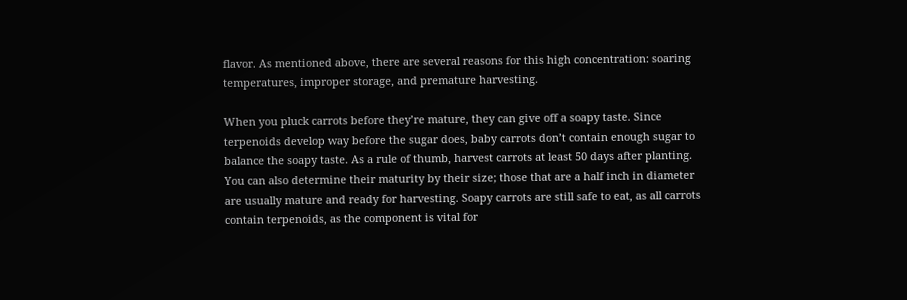flavor. As mentioned above, there are several reasons for this high concentration: soaring temperatures, improper storage, and premature harvesting.

When you pluck carrots before they’re mature, they can give off a soapy taste. Since terpenoids develop way before the sugar does, baby carrots don’t contain enough sugar to balance the soapy taste. As a rule of thumb, harvest carrots at least 50 days after planting. You can also determine their maturity by their size; those that are a half inch in diameter are usually mature and ready for harvesting. Soapy carrots are still safe to eat, as all carrots contain terpenoids, as the component is vital for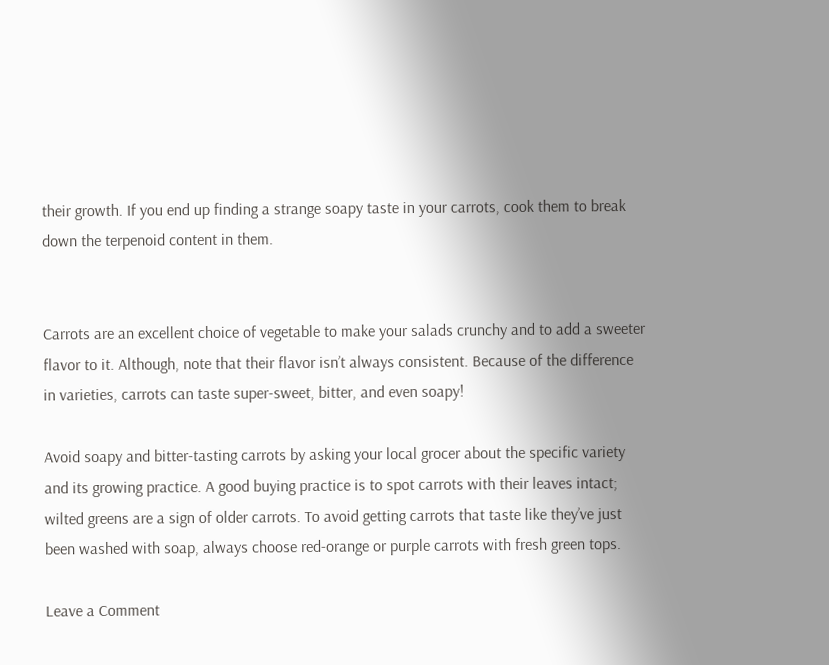their growth. If you end up finding a strange soapy taste in your carrots, cook them to break down the terpenoid content in them.


Carrots are an excellent choice of vegetable to make your salads crunchy and to add a sweeter flavor to it. Although, note that their flavor isn’t always consistent. Because of the difference in varieties, carrots can taste super-sweet, bitter, and even soapy!

Avoid soapy and bitter-tasting carrots by asking your local grocer about the specific variety and its growing practice. A good buying practice is to spot carrots with their leaves intact; wilted greens are a sign of older carrots. To avoid getting carrots that taste like they’ve just been washed with soap, always choose red-orange or purple carrots with fresh green tops.

Leave a Comment